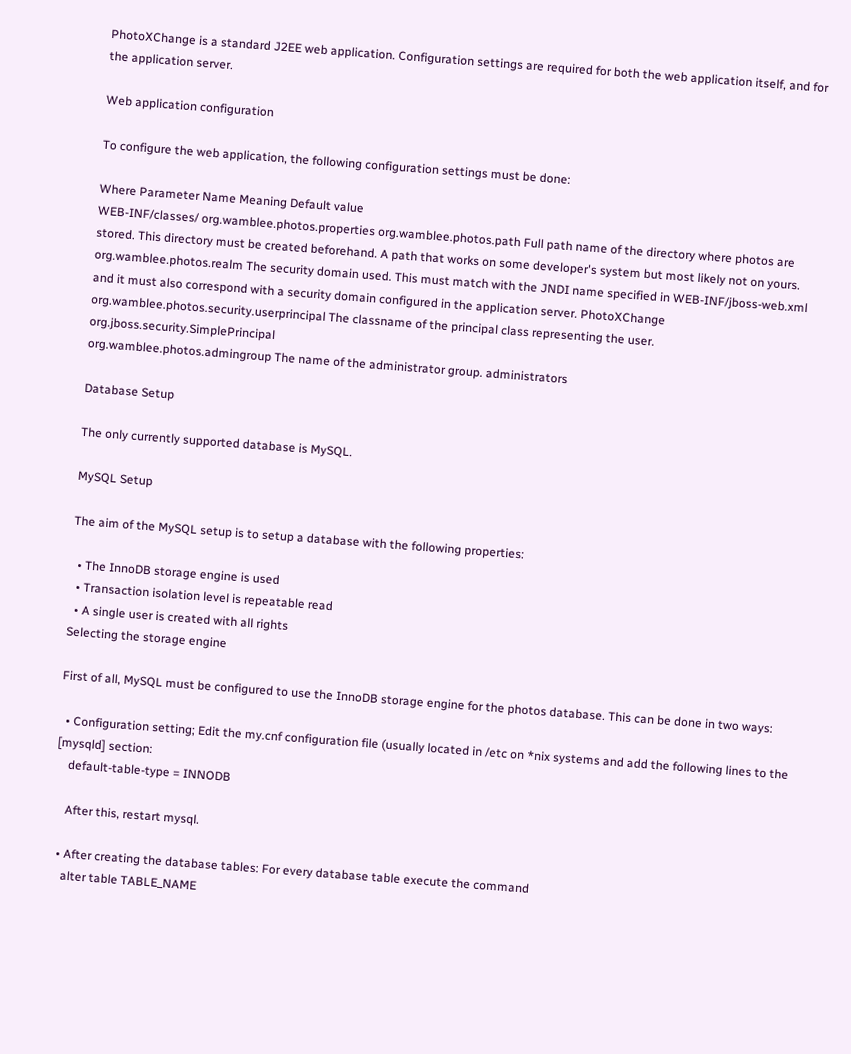PhotoXChange is a standard J2EE web application. Configuration settings are required for both the web application itself, and for the application server.

Web application configuration

To configure the web application, the following configuration settings must be done:

Where Parameter Name Meaning Default value
WEB-INF/classes/ org.wamblee.photos.properties org.wamblee.photos.path Full path name of the directory where photos are stored. This directory must be created beforehand. A path that works on some developer's system but most likely not on yours.
org.wamblee.photos.realm The security domain used. This must match with the JNDI name specified in WEB-INF/jboss-web.xml and it must also correspond with a security domain configured in the application server. PhotoXChange
org.wamblee.photos.security.userprincipal The classname of the principal class representing the user. org.jboss.security.SimplePrincipal
org.wamblee.photos.admingroup The name of the administrator group. administrators

Database Setup

The only currently supported database is MySQL.

MySQL Setup

The aim of the MySQL setup is to setup a database with the following properties:

  • The InnoDB storage engine is used
  • Transaction isolation level is repeatable read
  • A single user is created with all rights
Selecting the storage engine

First of all, MySQL must be configured to use the InnoDB storage engine for the photos database. This can be done in two ways:

  • Configuration setting; Edit the my.cnf configuration file (usually located in /etc on *nix systems and add the following lines to the [mysqld] section:
    default-table-type = INNODB

    After this, restart mysql.

  • After creating the database tables: For every database table execute the command
    alter table TABLE_NAME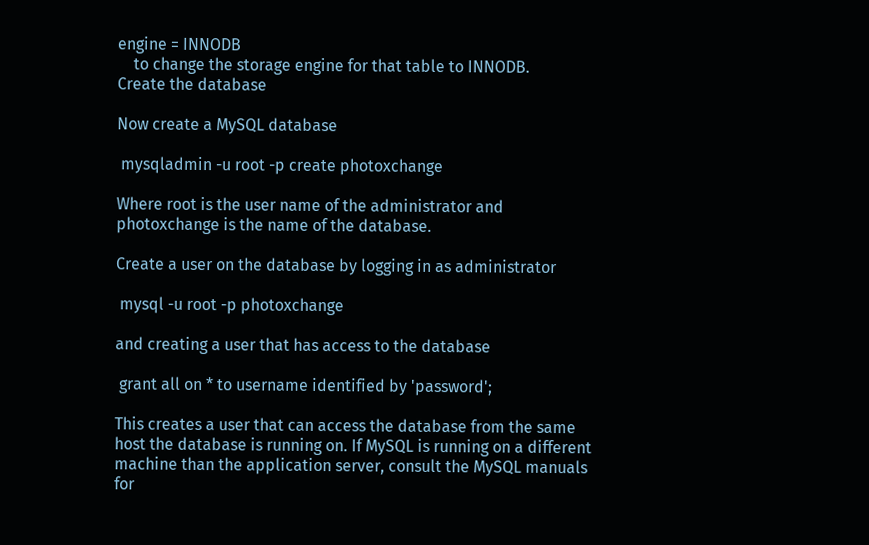engine = INNODB
    to change the storage engine for that table to INNODB.
Create the database

Now create a MySQL database

 mysqladmin -u root -p create photoxchange

Where root is the user name of the administrator and photoxchange is the name of the database.

Create a user on the database by logging in as administrator

 mysql -u root -p photoxchange

and creating a user that has access to the database

 grant all on * to username identified by 'password';

This creates a user that can access the database from the same host the database is running on. If MySQL is running on a different machine than the application server, consult the MySQL manuals for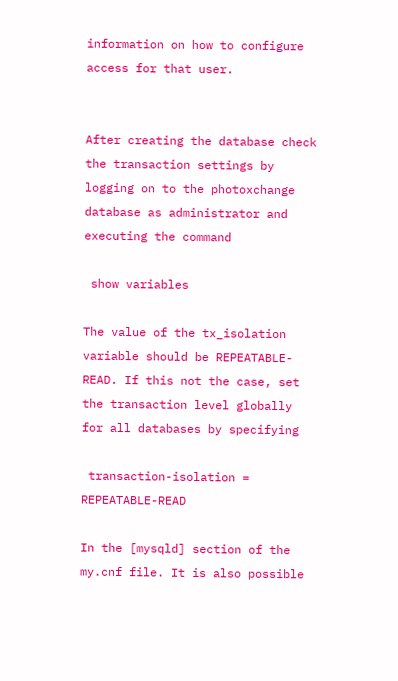information on how to configure access for that user.


After creating the database check the transaction settings by logging on to the photoxchange database as administrator and executing the command

 show variables

The value of the tx_isolation variable should be REPEATABLE-READ. If this not the case, set the transaction level globally for all databases by specifying

 transaction-isolation = REPEATABLE-READ

In the [mysqld] section of the my.cnf file. It is also possible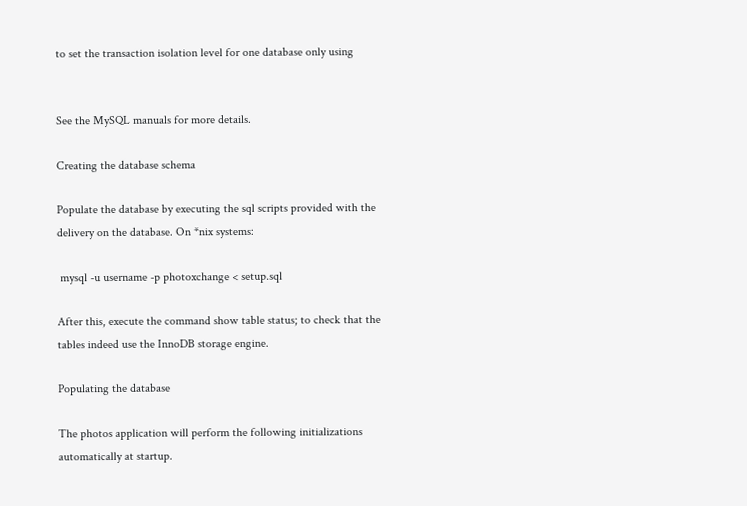to set the transaction isolation level for one database only using


See the MySQL manuals for more details.

Creating the database schema

Populate the database by executing the sql scripts provided with the delivery on the database. On *nix systems:

 mysql -u username -p photoxchange < setup.sql

After this, execute the command show table status; to check that the tables indeed use the InnoDB storage engine.

Populating the database

The photos application will perform the following initializations automatically at startup.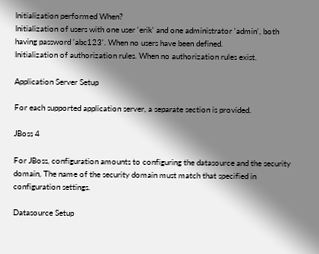Initialization performed When?
Initialization of users with one user 'erik' and one administrator 'admin', both having password 'abc123'. When no users have been defined.
Initialization of authorization rules. When no authorization rules exist.

Application Server Setup

For each supported application server, a separate section is provided.

JBoss 4

For JBoss, configuration amounts to configuring the datasource and the security domain, The name of the security domain must match that specified in configuration settings.

Datasource Setup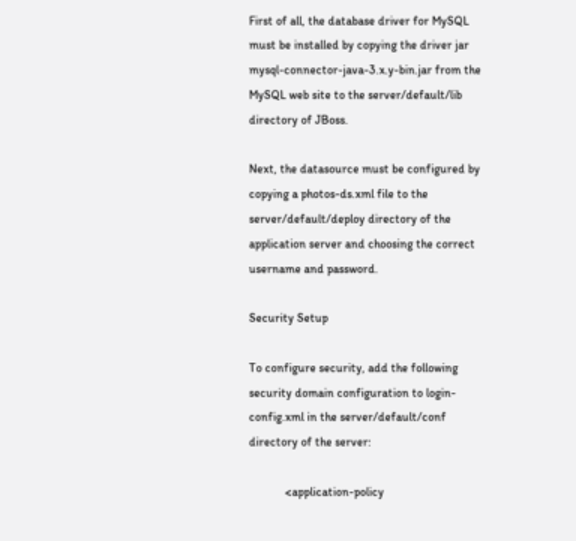First of all, the database driver for MySQL must be installed by copying the driver jar mysql-connector-java-3.x.y-bin.jar from the MySQL web site to the server/default/lib directory of JBoss.

Next, the datasource must be configured by copying a photos-ds.xml file to the server/default/deploy directory of the application server and choosing the correct username and password.

Security Setup

To configure security, add the following security domain configuration to login-config.xml in the server/default/conf directory of the server:

            <application-policy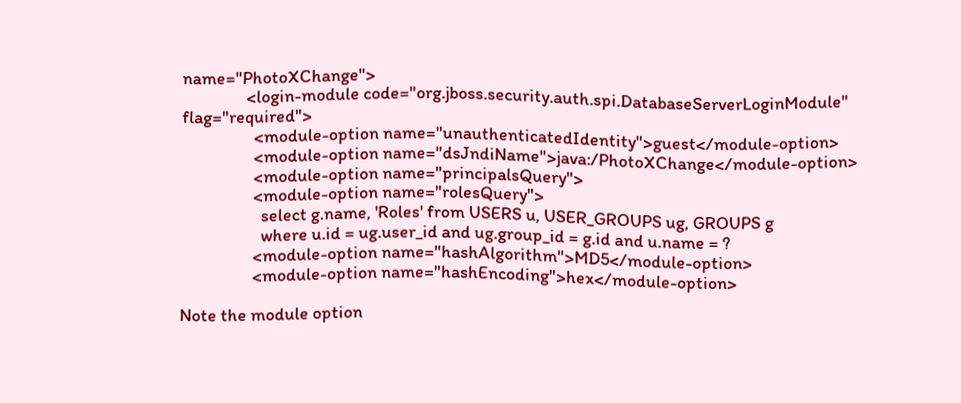name="PhotoXChange">
                <login-module code="org.jboss.security.auth.spi.DatabaseServerLoginModule" flag="required">
                  <module-option name="unauthenticatedIdentity">guest</module-option>
                  <module-option name="dsJndiName">java:/PhotoXChange</module-option>
                  <module-option name="principalsQuery">
                  <module-option name="rolesQuery">
                    select g.name, 'Roles' from USERS u, USER_GROUPS ug, GROUPS g
                    where u.id = ug.user_id and ug.group_id = g.id and u.name = ?
                  <module-option name="hashAlgorithm">MD5</module-option>
                  <module-option name="hashEncoding">hex</module-option>

Note the module option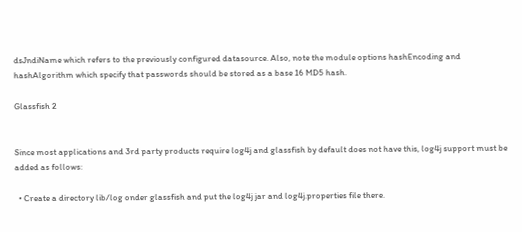dsJndiName which refers to the previously configured datasource. Also, note the module options hashEncoding and hashAlgorithm which specify that passwords should be stored as a base 16 MD5 hash.

Glassfish 2


Since most applications and 3rd party products require log4j and glassfish by default does not have this, log4j support must be added as follows:

  • Create a directory lib/log onder glassfish and put the log4j jar and log4j.properties file there.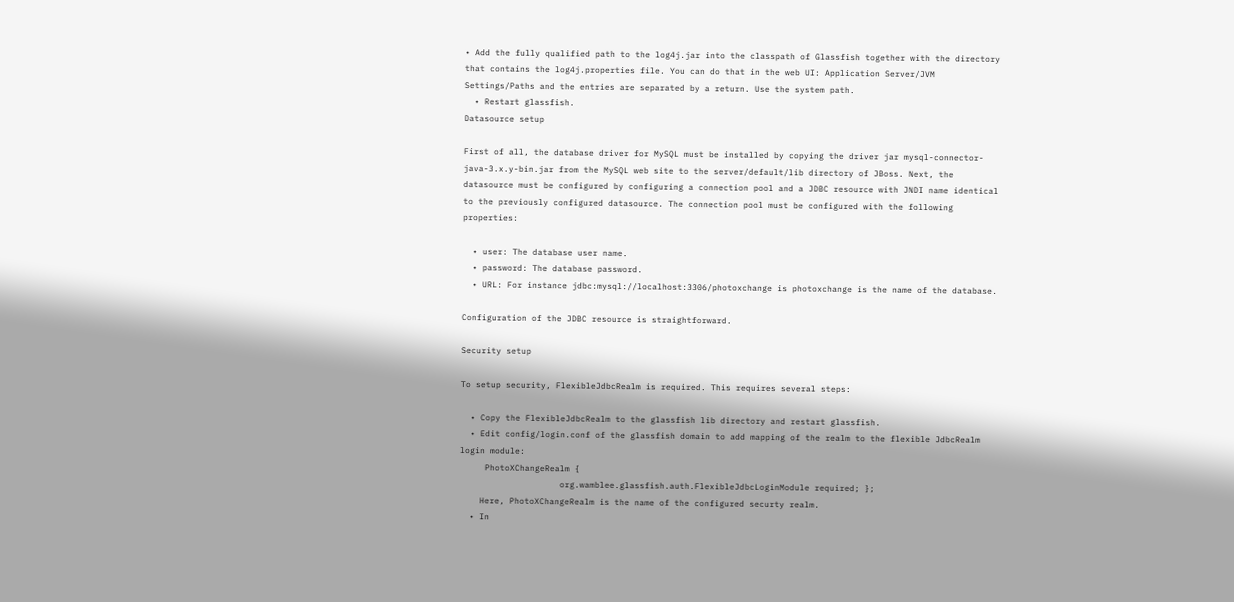• Add the fully qualified path to the log4j.jar into the classpath of Glassfish together with the directory that contains the log4j.properties file. You can do that in the web UI: Application Server/JVM Settings/Paths and the entries are separated by a return. Use the system path.
  • Restart glassfish.
Datasource setup

First of all, the database driver for MySQL must be installed by copying the driver jar mysql-connector-java-3.x.y-bin.jar from the MySQL web site to the server/default/lib directory of JBoss. Next, the datasource must be configured by configuring a connection pool and a JDBC resource with JNDI name identical to the previously configured datasource. The connection pool must be configured with the following properties:

  • user: The database user name.
  • password: The database password.
  • URL: For instance jdbc:mysql://localhost:3306/photoxchange is photoxchange is the name of the database.

Configuration of the JDBC resource is straightforward.

Security setup

To setup security, FlexibleJdbcRealm is required. This requires several steps:

  • Copy the FlexibleJdbcRealm to the glassfish lib directory and restart glassfish.
  • Edit config/login.conf of the glassfish domain to add mapping of the realm to the flexible JdbcRealm login module:
     PhotoXChangeRealm {
                    org.wamblee.glassfish.auth.FlexibleJdbcLoginModule required; };
    Here, PhotoXChangeRealm is the name of the configured securty realm.
  • In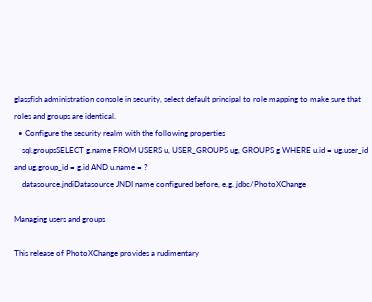glassfish administration console in security, select default principal to role mapping to make sure that roles and groups are identical.
  • Configure the security realm with the following properties
    sql.groupsSELECT g.name FROM USERS u, USER_GROUPS ug, GROUPS g WHERE u.id = ug.user_id and ug.group_id = g.id AND u.name = ?
    datasource.jndiDatasource JNDI name configured before, e.g. jdbc/PhotoXChange

Managing users and groups

This release of PhotoXChange provides a rudimentary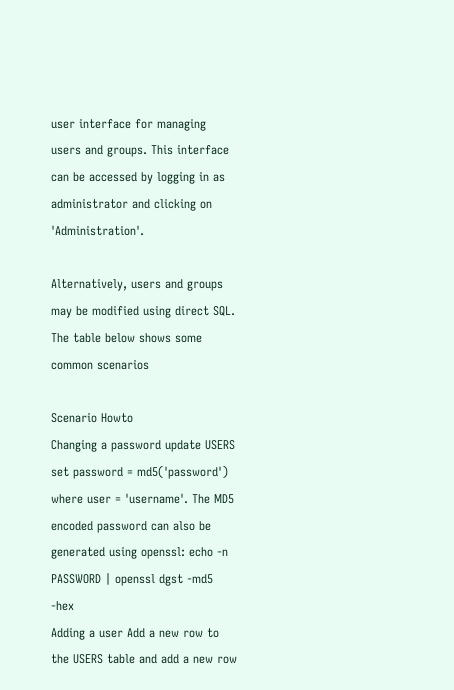user interface for managing users and groups. This interface can be accessed by logging in as administrator and clicking on 'Administration'.

Alternatively, users and groups may be modified using direct SQL. The table below shows some common scenarios

Scenario Howto
Changing a password update USERS set password = md5('password') where user = 'username'. The MD5 encoded password can also be generated using openssl: echo -n PASSWORD | openssl dgst -md5 -hex
Adding a user Add a new row to the USERS table and add a new row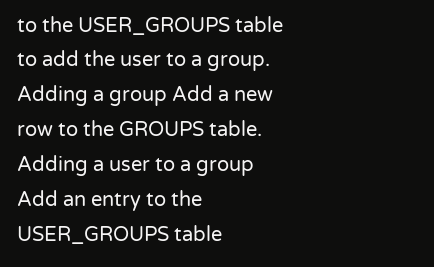to the USER_GROUPS table to add the user to a group.
Adding a group Add a new row to the GROUPS table.
Adding a user to a group Add an entry to the USER_GROUPS table